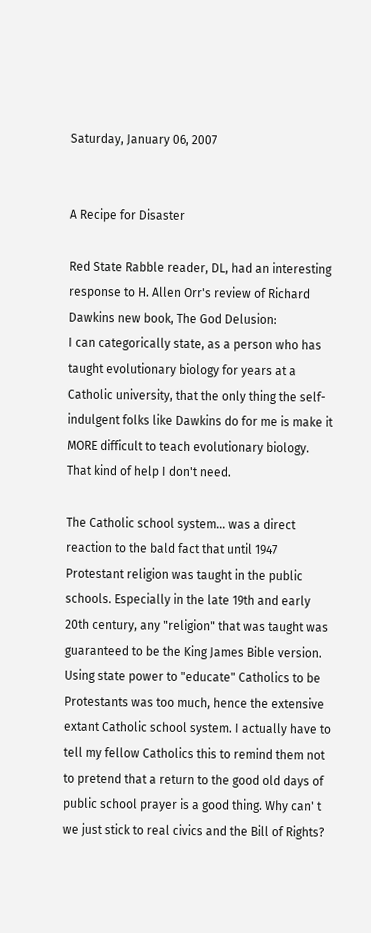Saturday, January 06, 2007


A Recipe for Disaster

Red State Rabble reader, DL, had an interesting response to H. Allen Orr's review of Richard Dawkins new book, The God Delusion:
I can categorically state, as a person who has taught evolutionary biology for years at a Catholic university, that the only thing the self-indulgent folks like Dawkins do for me is make it MORE difficult to teach evolutionary biology. That kind of help I don't need.

The Catholic school system... was a direct reaction to the bald fact that until 1947 Protestant religion was taught in the public schools. Especially in the late 19th and early 20th century, any "religion" that was taught was guaranteed to be the King James Bible version. Using state power to "educate" Catholics to be Protestants was too much, hence the extensive extant Catholic school system. I actually have to tell my fellow Catholics this to remind them not to pretend that a return to the good old days of public school prayer is a good thing. Why can' t we just stick to real civics and the Bill of Rights?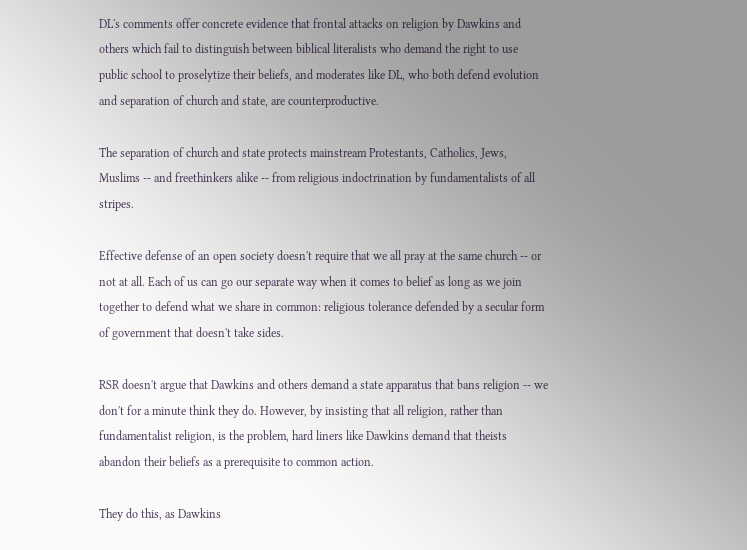DL's comments offer concrete evidence that frontal attacks on religion by Dawkins and others which fail to distinguish between biblical literalists who demand the right to use public school to proselytize their beliefs, and moderates like DL, who both defend evolution and separation of church and state, are counterproductive.

The separation of church and state protects mainstream Protestants, Catholics, Jews, Muslims -- and freethinkers alike -- from religious indoctrination by fundamentalists of all stripes.

Effective defense of an open society doesn't require that we all pray at the same church -- or not at all. Each of us can go our separate way when it comes to belief as long as we join together to defend what we share in common: religious tolerance defended by a secular form of government that doesn't take sides.

RSR doesn't argue that Dawkins and others demand a state apparatus that bans religion -- we don't for a minute think they do. However, by insisting that all religion, rather than fundamentalist religion, is the problem, hard liners like Dawkins demand that theists abandon their beliefs as a prerequisite to common action.

They do this, as Dawkins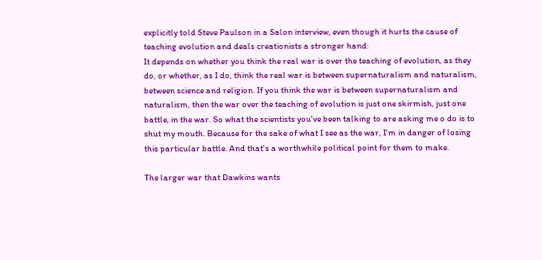explicitly told Steve Paulson in a Salon interview, even though it hurts the cause of teaching evolution and deals creationists a stronger hand:
It depends on whether you think the real war is over the teaching of evolution, as they do, or whether, as I do, think the real war is between supernaturalism and naturalism, between science and religion. If you think the war is between supernaturalism and naturalism, then the war over the teaching of evolution is just one skirmish, just one battle, in the war. So what the scientists you've been talking to are asking me o do is to shut my mouth. Because for the sake of what I see as the war, I'm in danger of losing this particular battle. And that's a worthwhile political point for them to make.

The larger war that Dawkins wants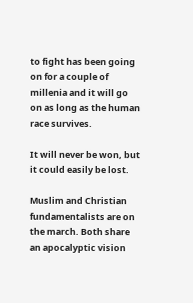to fight has been going on for a couple of millenia and it will go on as long as the human race survives.

It will never be won, but it could easily be lost.

Muslim and Christian fundamentalists are on the march. Both share an apocalyptic vision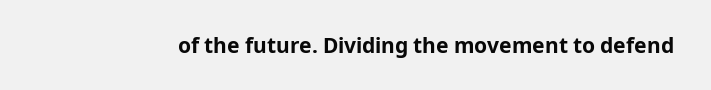of the future. Dividing the movement to defend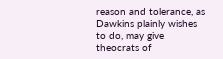reason and tolerance, as Dawkins plainly wishes to do, may give theocrats of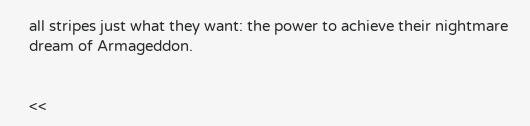all stripes just what they want: the power to achieve their nightmare dream of Armageddon.


<<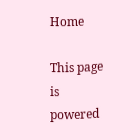Home

This page is powered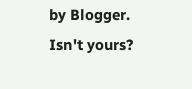by Blogger. Isn't yours?